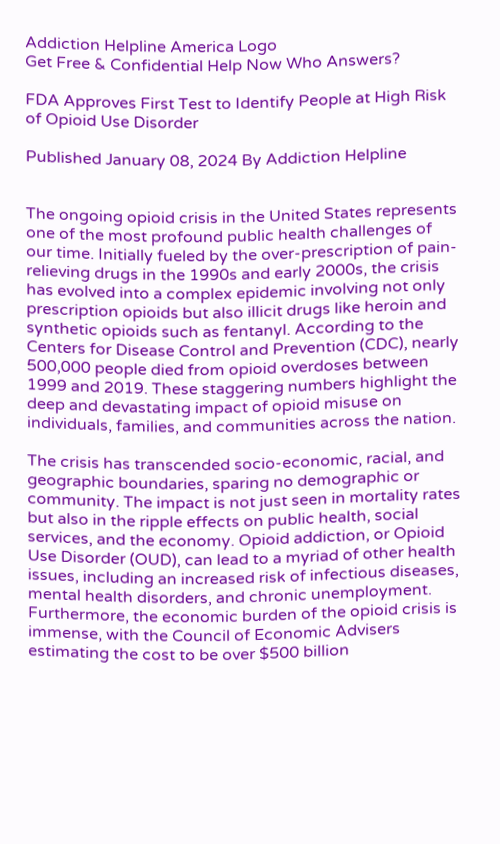Addiction Helpline America Logo
Get Free & Confidential Help Now Who Answers?

FDA Approves First Test to Identify People at High Risk of Opioid Use Disorder

Published January 08, 2024 By Addiction Helpline


The ongoing opioid crisis in the United States represents one of the most profound public health challenges of our time. Initially fueled by the over-prescription of pain-relieving drugs in the 1990s and early 2000s, the crisis has evolved into a complex epidemic involving not only prescription opioids but also illicit drugs like heroin and synthetic opioids such as fentanyl. According to the Centers for Disease Control and Prevention (CDC), nearly 500,000 people died from opioid overdoses between 1999 and 2019. These staggering numbers highlight the deep and devastating impact of opioid misuse on individuals, families, and communities across the nation.

The crisis has transcended socio-economic, racial, and geographic boundaries, sparing no demographic or community. The impact is not just seen in mortality rates but also in the ripple effects on public health, social services, and the economy. Opioid addiction, or Opioid Use Disorder (OUD), can lead to a myriad of other health issues, including an increased risk of infectious diseases, mental health disorders, and chronic unemployment. Furthermore, the economic burden of the opioid crisis is immense, with the Council of Economic Advisers estimating the cost to be over $500 billion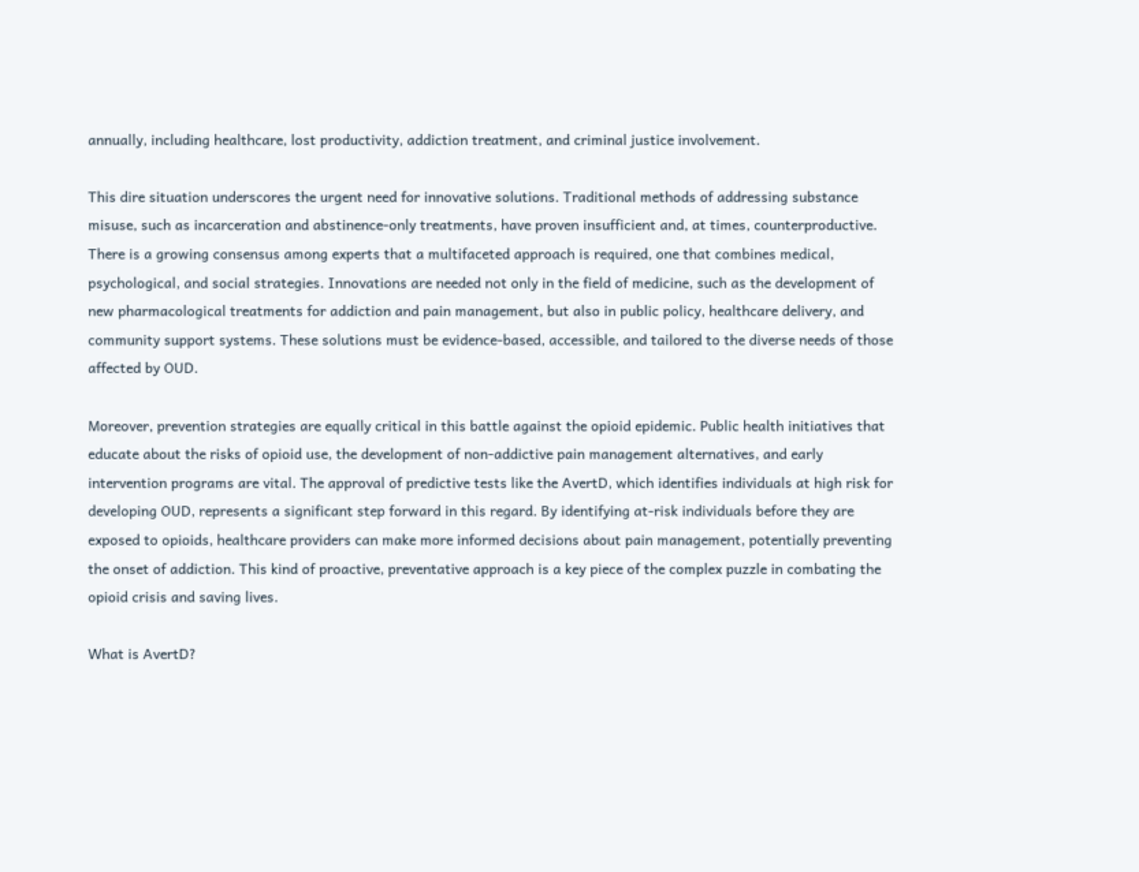annually, including healthcare, lost productivity, addiction treatment, and criminal justice involvement.

This dire situation underscores the urgent need for innovative solutions. Traditional methods of addressing substance misuse, such as incarceration and abstinence-only treatments, have proven insufficient and, at times, counterproductive. There is a growing consensus among experts that a multifaceted approach is required, one that combines medical, psychological, and social strategies. Innovations are needed not only in the field of medicine, such as the development of new pharmacological treatments for addiction and pain management, but also in public policy, healthcare delivery, and community support systems. These solutions must be evidence-based, accessible, and tailored to the diverse needs of those affected by OUD.

Moreover, prevention strategies are equally critical in this battle against the opioid epidemic. Public health initiatives that educate about the risks of opioid use, the development of non-addictive pain management alternatives, and early intervention programs are vital. The approval of predictive tests like the AvertD, which identifies individuals at high risk for developing OUD, represents a significant step forward in this regard. By identifying at-risk individuals before they are exposed to opioids, healthcare providers can make more informed decisions about pain management, potentially preventing the onset of addiction. This kind of proactive, preventative approach is a key piece of the complex puzzle in combating the opioid crisis and saving lives.

What is AvertD?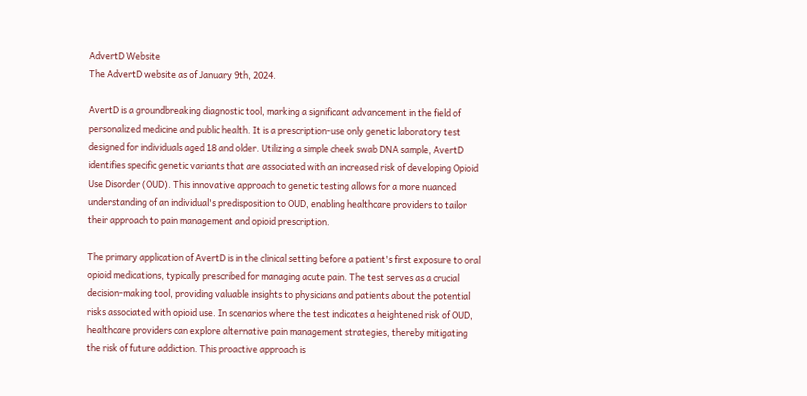AdvertD Website
The AdvertD website as of January 9th, 2024.

AvertD is a groundbreaking diagnostic tool, marking a significant advancement in the field of personalized medicine and public health. It is a prescription-use only genetic laboratory test designed for individuals aged 18 and older. Utilizing a simple cheek swab DNA sample, AvertD identifies specific genetic variants that are associated with an increased risk of developing Opioid Use Disorder (OUD). This innovative approach to genetic testing allows for a more nuanced understanding of an individual's predisposition to OUD, enabling healthcare providers to tailor their approach to pain management and opioid prescription.

The primary application of AvertD is in the clinical setting before a patient's first exposure to oral opioid medications, typically prescribed for managing acute pain. The test serves as a crucial decision-making tool, providing valuable insights to physicians and patients about the potential risks associated with opioid use. In scenarios where the test indicates a heightened risk of OUD, healthcare providers can explore alternative pain management strategies, thereby mitigating the risk of future addiction. This proactive approach is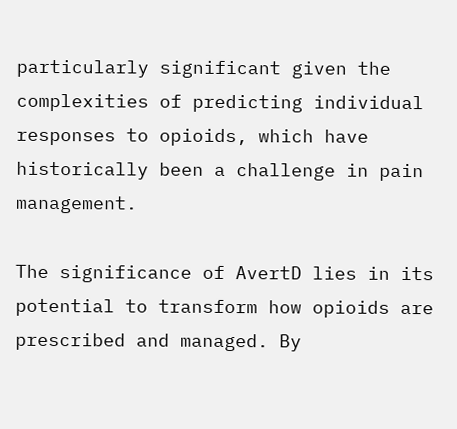particularly significant given the complexities of predicting individual responses to opioids, which have historically been a challenge in pain management.

The significance of AvertD lies in its potential to transform how opioids are prescribed and managed. By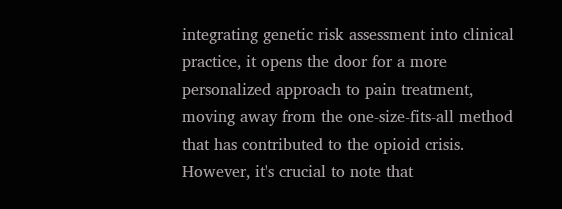integrating genetic risk assessment into clinical practice, it opens the door for a more personalized approach to pain treatment, moving away from the one-size-fits-all method that has contributed to the opioid crisis. However, it's crucial to note that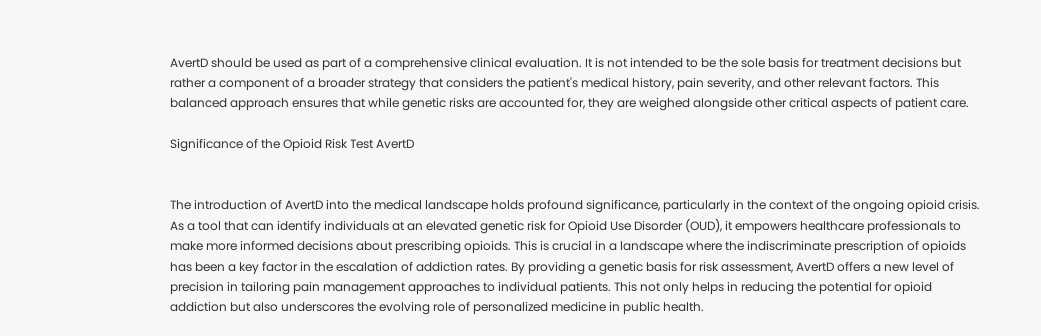AvertD should be used as part of a comprehensive clinical evaluation. It is not intended to be the sole basis for treatment decisions but rather a component of a broader strategy that considers the patient's medical history, pain severity, and other relevant factors. This balanced approach ensures that while genetic risks are accounted for, they are weighed alongside other critical aspects of patient care.

Significance of the Opioid Risk Test AvertD


The introduction of AvertD into the medical landscape holds profound significance, particularly in the context of the ongoing opioid crisis. As a tool that can identify individuals at an elevated genetic risk for Opioid Use Disorder (OUD), it empowers healthcare professionals to make more informed decisions about prescribing opioids. This is crucial in a landscape where the indiscriminate prescription of opioids has been a key factor in the escalation of addiction rates. By providing a genetic basis for risk assessment, AvertD offers a new level of precision in tailoring pain management approaches to individual patients. This not only helps in reducing the potential for opioid addiction but also underscores the evolving role of personalized medicine in public health.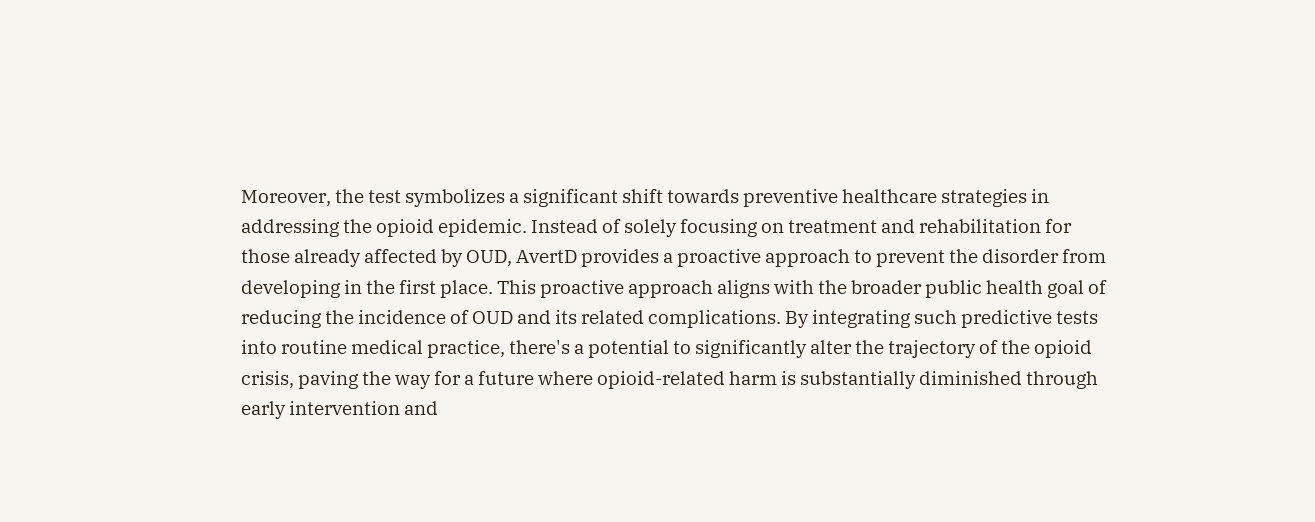Moreover, the test symbolizes a significant shift towards preventive healthcare strategies in addressing the opioid epidemic. Instead of solely focusing on treatment and rehabilitation for those already affected by OUD, AvertD provides a proactive approach to prevent the disorder from developing in the first place. This proactive approach aligns with the broader public health goal of reducing the incidence of OUD and its related complications. By integrating such predictive tests into routine medical practice, there's a potential to significantly alter the trajectory of the opioid crisis, paving the way for a future where opioid-related harm is substantially diminished through early intervention and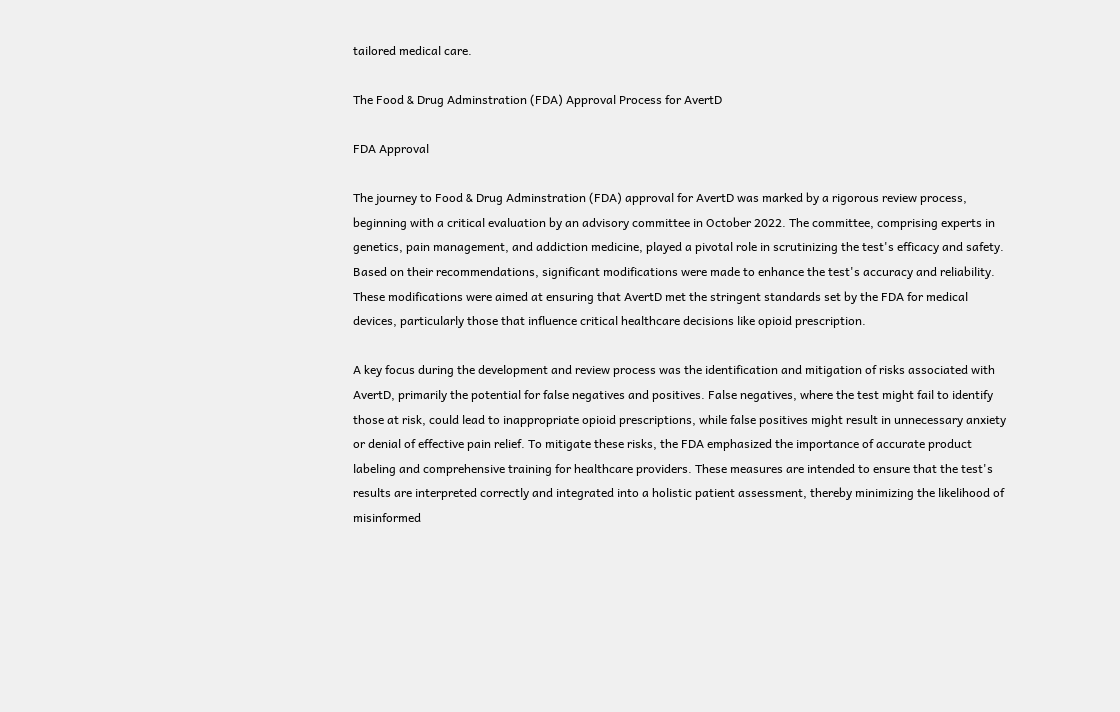tailored medical care.

The Food & Drug Adminstration (FDA) Approval Process for AvertD

FDA Approval

The journey to Food & Drug Adminstration (FDA) approval for AvertD was marked by a rigorous review process, beginning with a critical evaluation by an advisory committee in October 2022. The committee, comprising experts in genetics, pain management, and addiction medicine, played a pivotal role in scrutinizing the test's efficacy and safety. Based on their recommendations, significant modifications were made to enhance the test's accuracy and reliability. These modifications were aimed at ensuring that AvertD met the stringent standards set by the FDA for medical devices, particularly those that influence critical healthcare decisions like opioid prescription.

A key focus during the development and review process was the identification and mitigation of risks associated with AvertD, primarily the potential for false negatives and positives. False negatives, where the test might fail to identify those at risk, could lead to inappropriate opioid prescriptions, while false positives might result in unnecessary anxiety or denial of effective pain relief. To mitigate these risks, the FDA emphasized the importance of accurate product labeling and comprehensive training for healthcare providers. These measures are intended to ensure that the test's results are interpreted correctly and integrated into a holistic patient assessment, thereby minimizing the likelihood of misinformed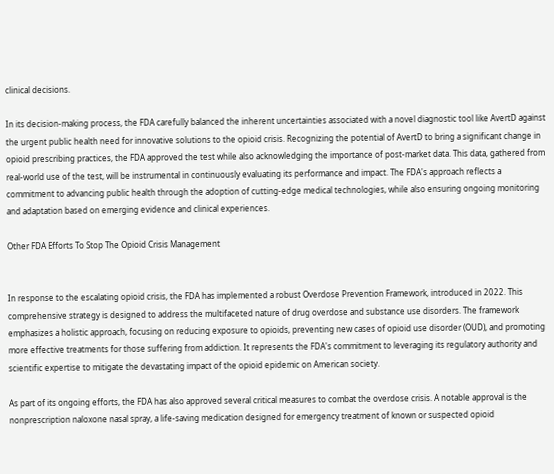clinical decisions.

In its decision-making process, the FDA carefully balanced the inherent uncertainties associated with a novel diagnostic tool like AvertD against the urgent public health need for innovative solutions to the opioid crisis. Recognizing the potential of AvertD to bring a significant change in opioid prescribing practices, the FDA approved the test while also acknowledging the importance of post-market data. This data, gathered from real-world use of the test, will be instrumental in continuously evaluating its performance and impact. The FDA's approach reflects a commitment to advancing public health through the adoption of cutting-edge medical technologies, while also ensuring ongoing monitoring and adaptation based on emerging evidence and clinical experiences.

Other FDA Efforts To Stop The Opioid Crisis Management


In response to the escalating opioid crisis, the FDA has implemented a robust Overdose Prevention Framework, introduced in 2022. This comprehensive strategy is designed to address the multifaceted nature of drug overdose and substance use disorders. The framework emphasizes a holistic approach, focusing on reducing exposure to opioids, preventing new cases of opioid use disorder (OUD), and promoting more effective treatments for those suffering from addiction. It represents the FDA's commitment to leveraging its regulatory authority and scientific expertise to mitigate the devastating impact of the opioid epidemic on American society.

As part of its ongoing efforts, the FDA has also approved several critical measures to combat the overdose crisis. A notable approval is the nonprescription naloxone nasal spray, a life-saving medication designed for emergency treatment of known or suspected opioid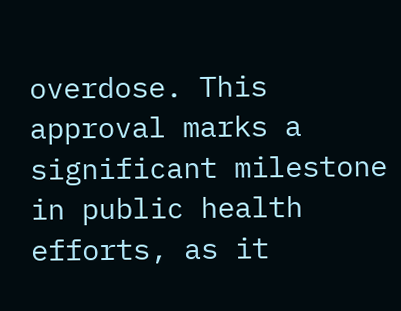overdose. This approval marks a significant milestone in public health efforts, as it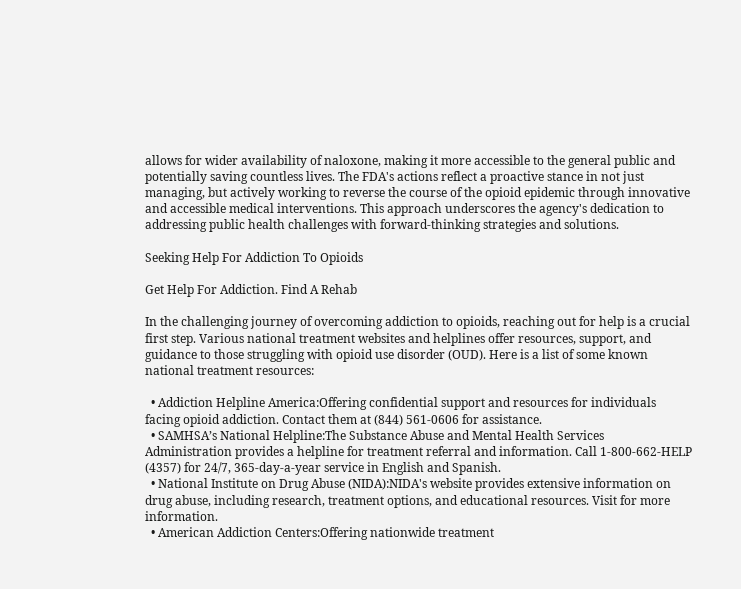allows for wider availability of naloxone, making it more accessible to the general public and potentially saving countless lives. The FDA's actions reflect a proactive stance in not just managing, but actively working to reverse the course of the opioid epidemic through innovative and accessible medical interventions. This approach underscores the agency's dedication to addressing public health challenges with forward-thinking strategies and solutions.

Seeking Help For Addiction To Opioids

Get Help For Addiction. Find A Rehab

In the challenging journey of overcoming addiction to opioids, reaching out for help is a crucial first step. Various national treatment websites and helplines offer resources, support, and guidance to those struggling with opioid use disorder (OUD). Here is a list of some known national treatment resources:

  • Addiction Helpline America:Offering confidential support and resources for individuals facing opioid addiction. Contact them at (844) 561-0606 for assistance.
  • SAMHSA’s National Helpline:The Substance Abuse and Mental Health Services Administration provides a helpline for treatment referral and information. Call 1-800-662-HELP (4357) for 24/7, 365-day-a-year service in English and Spanish.
  • National Institute on Drug Abuse (NIDA):NIDA's website provides extensive information on drug abuse, including research, treatment options, and educational resources. Visit for more information.
  • American Addiction Centers:Offering nationwide treatment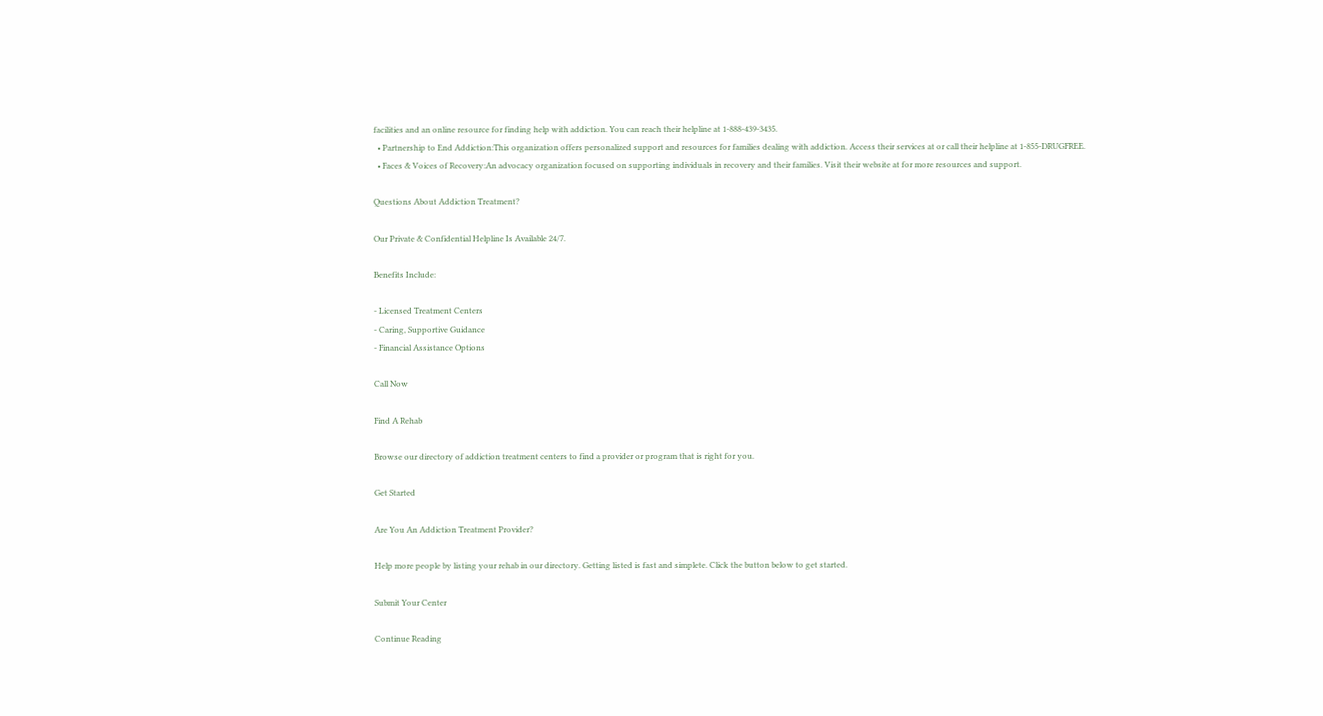facilities and an online resource for finding help with addiction. You can reach their helpline at 1-888-439-3435.
  • Partnership to End Addiction:This organization offers personalized support and resources for families dealing with addiction. Access their services at or call their helpline at 1-855-DRUGFREE.
  • Faces & Voices of Recovery:An advocacy organization focused on supporting individuals in recovery and their families. Visit their website at for more resources and support.

Questions About Addiction Treatment?

Our Private & Confidential Helpline Is Available 24/7.

Benefits Include:

- Licensed Treatment Centers
- Caring, Supportive Guidance
- Financial Assistance Options

Call Now

Find A Rehab

Browse our directory of addiction treatment centers to find a provider or program that is right for you.

Get Started

Are You An Addiction Treatment Provider?

Help more people by listing your rehab in our directory. Getting listed is fast and simplete. Click the button below to get started.

Submit Your Center

Continue Reading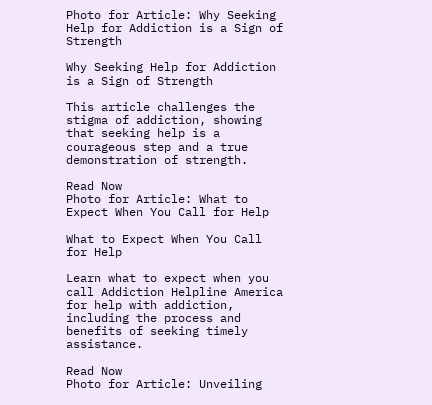Photo for Article: Why Seeking Help for Addiction is a Sign of Strength

Why Seeking Help for Addiction is a Sign of Strength

This article challenges the stigma of addiction, showing that seeking help is a courageous step and a true demonstration of strength.

Read Now
Photo for Article: What to Expect When You Call for Help

What to Expect When You Call for Help

Learn what to expect when you call Addiction Helpline America for help with addiction, including the process and benefits of seeking timely assistance.

Read Now
Photo for Article: Unveiling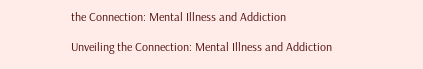the Connection: Mental Illness and Addiction

Unveiling the Connection: Mental Illness and Addiction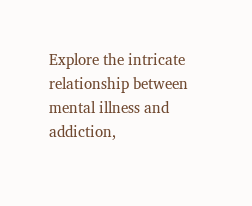Explore the intricate relationship between mental illness and addiction,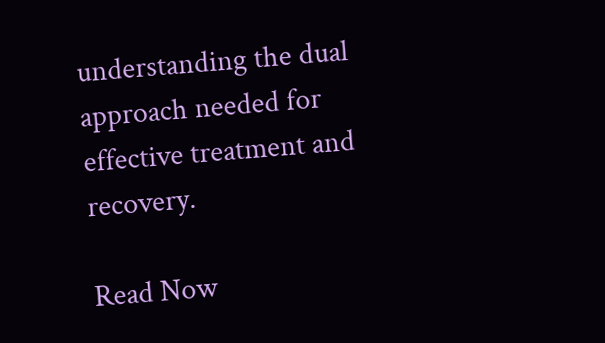understanding the dual approach needed for effective treatment and recovery.

Read Now